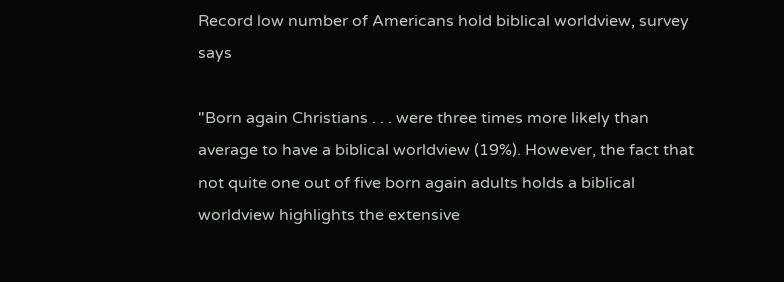Record low number of Americans hold biblical worldview, survey says

"Born again Christians . . . were three times more likely than average to have a biblical worldview (19%). However, the fact that not quite one out of five born again adults holds a biblical worldview highlights the extensive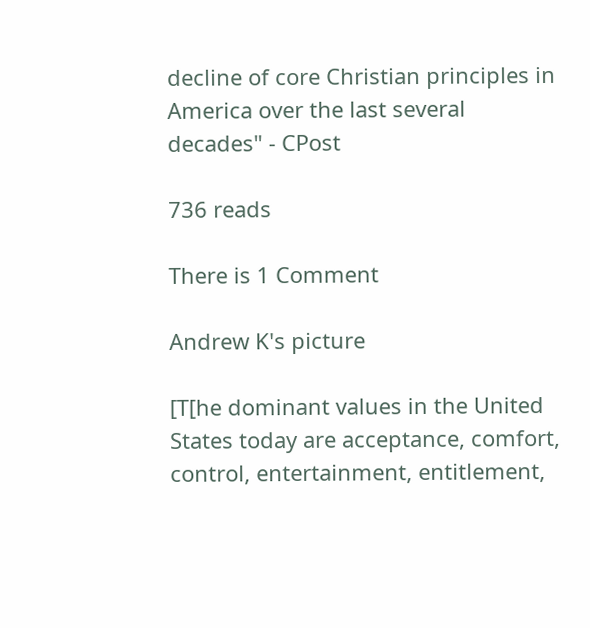decline of core Christian principles in America over the last several decades" - CPost

736 reads

There is 1 Comment

Andrew K's picture

[T[he dominant values in the United States today are acceptance, comfort, control, entertainment, entitlement,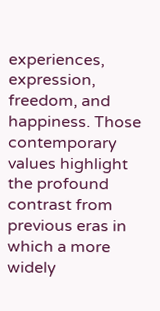experiences, expression, freedom, and happiness. Those contemporary values highlight the profound contrast from previous eras in which a more widely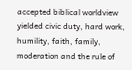accepted biblical worldview yielded civic duty, hard work, humility, faith, family, moderation and the rule of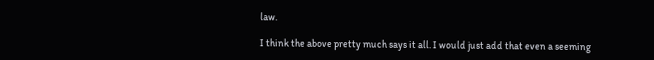law.

I think the above pretty much says it all. I would just add that even a seeming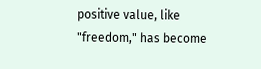positive value, like "freedom," has become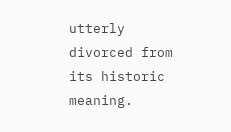utterly divorced from its historic meaning.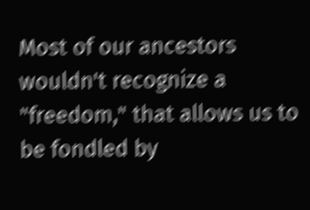Most of our ancestors wouldn't recognize a "freedom," that allows us to be fondled by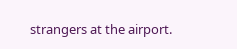strangers at the airport.